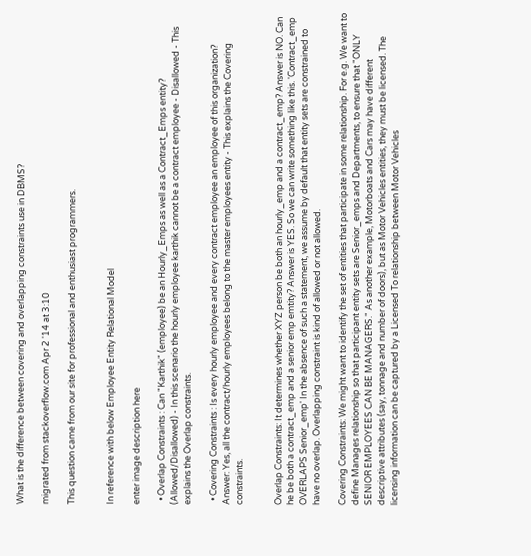What is the difference between covering and overlapping constraints use in DBMS?

migrated from stackoverflow.com Apr 2 '14 at 3:10

This question came from our site for professional and enthusiast programmers.


In reference with below Employee Entity Relational Model

enter image description here

  • Overlap Constraints : Can "Karthik" (employee) be an Hourly_Emps as well as a Contract_Emps entity? (Allowed/Disallowed) - In this scenario the hourly employee karthik cannot be a contract employee - Disallowed - This explains the Overlap constraints.

  • Covering Constraints : Is every hourly employee and every contract employee an employee of this organization? Answer: Yes, all the contract/hourly employees belong to the master employees entity - This explains the Covering constraints.


Overlap Constraints: It determines whether XYZ person be both an hourly_emp and a contract_emp? Answer is NO. Can he be both a contract_emp and a senior emp emtity? Answer is YES. So we can write something like this. 'Contract_emp OVERLAPS Senior_emp' In the absence of such a statement, we assume by default that entity sets are constrained to have no overlap. Overlapping constraint is kind of allowed or not allowed.

Covering Constraints: We might want to identify the set of entities that participate in some relationship. For e.g. We want to define Manages relationship so that participant entity sets are Senior_emps and Departments, to ensure that "ONLY SENIOR EMPLOYEES CAN BE MANAGERS." As another example, Motorboats and Cars may have different descriptive attributes (say, tonnage and number of doors), but as Motor Vehicles entities, they must be licensed. The licensing information can be captured by a Licensed To relationship between Motor Vehicles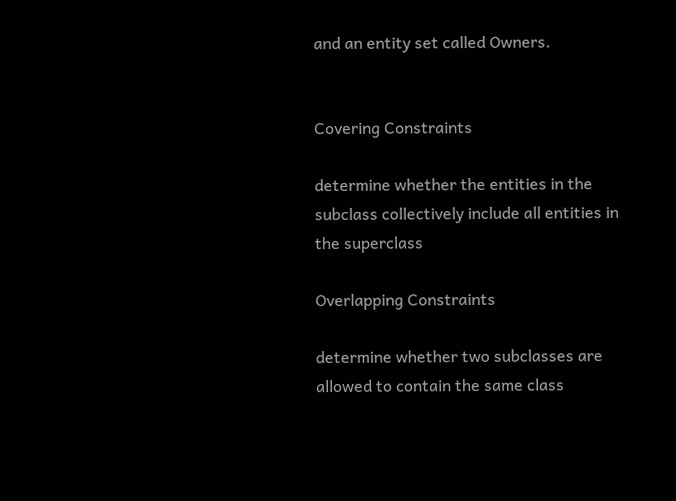and an entity set called Owners.


Covering Constraints

determine whether the entities in the subclass collectively include all entities in the superclass

Overlapping Constraints

determine whether two subclasses are allowed to contain the same class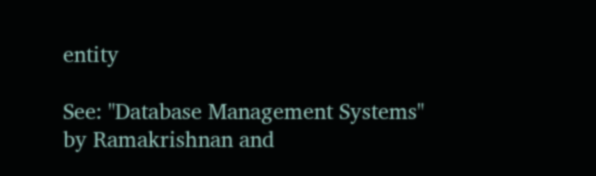entity

See: "Database Management Systems" by Ramakrishnan and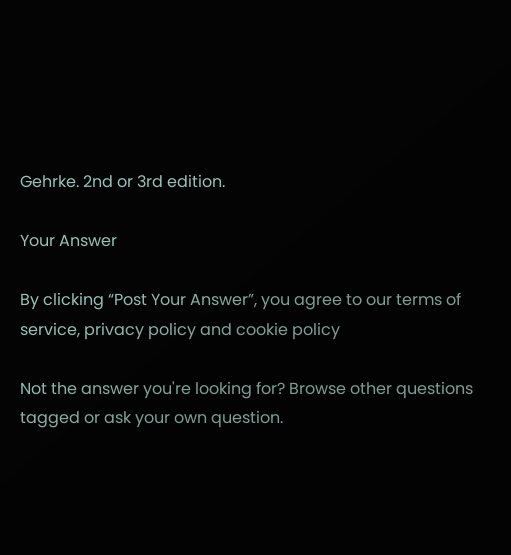Gehrke. 2nd or 3rd edition.

Your Answer

By clicking “Post Your Answer”, you agree to our terms of service, privacy policy and cookie policy

Not the answer you're looking for? Browse other questions tagged or ask your own question.